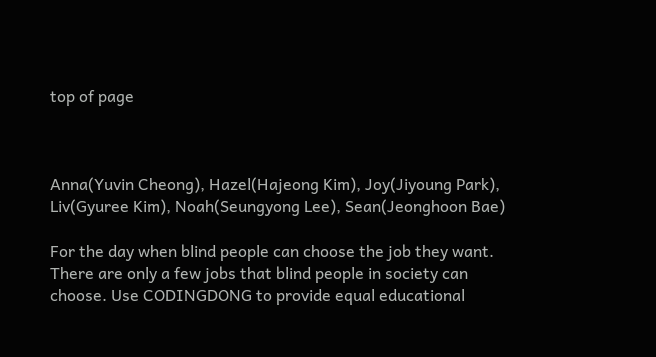top of page



Anna(Yuvin Cheong), Hazel(Hajeong Kim), Joy(Jiyoung Park), Liv(Gyuree Kim), Noah(Seungyong Lee), Sean(Jeonghoon Bae)

For the day when blind people can choose the job they want. There are only a few jobs that blind people in society can choose. Use CODINGDONG to provide equal educational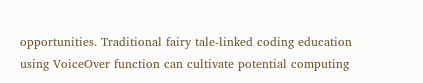opportunities. Traditional fairy tale-linked coding education using VoiceOver function can cultivate potential computing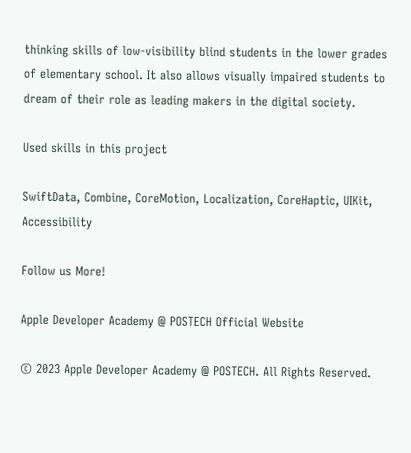thinking skills of low-visibility blind students in the lower grades of elementary school. It also allows visually impaired students to dream of their role as leading makers in the digital society.

Used skills in this project

SwiftData, Combine, CoreMotion, Localization, CoreHaptic, UIKit, Accessibility

Follow us More!

Apple Developer Academy @ POSTECH Official Website

© 2023 Apple Developer Academy @ POSTECH. All Rights Reserved.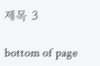제목 3

bottom of page